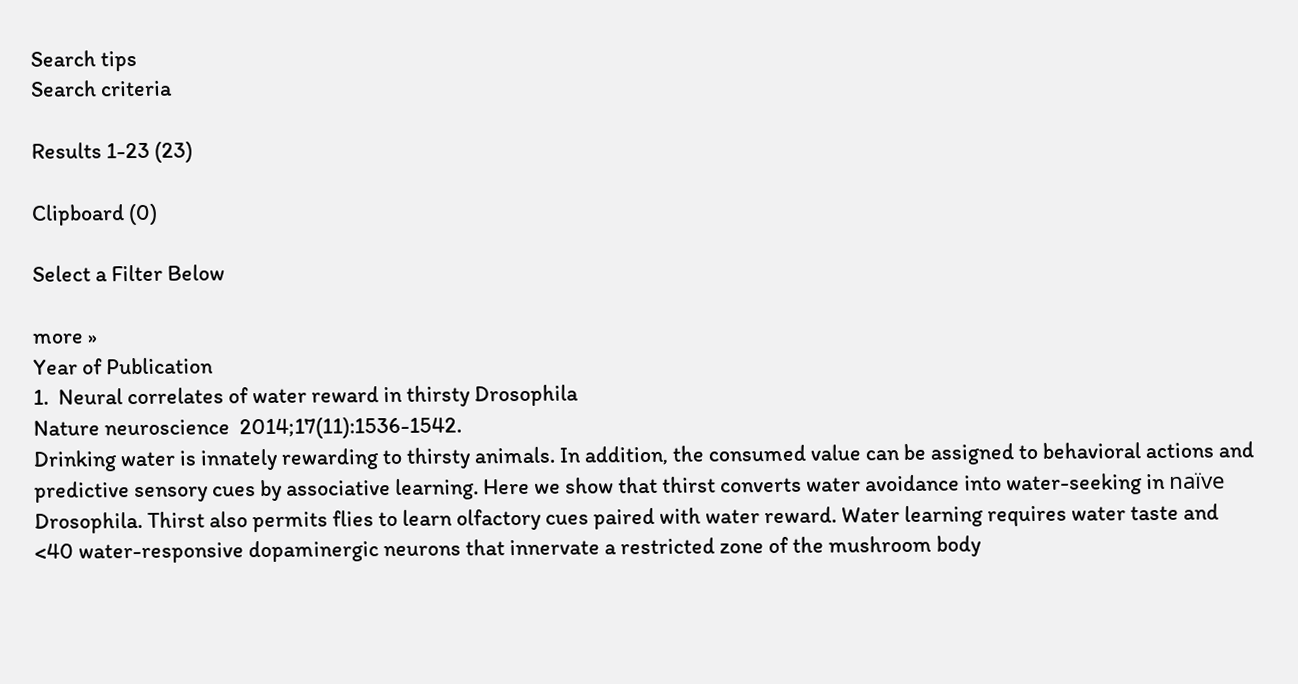Search tips
Search criteria

Results 1-23 (23)

Clipboard (0)

Select a Filter Below

more »
Year of Publication
1.  Neural correlates of water reward in thirsty Drosophila
Nature neuroscience  2014;17(11):1536-1542.
Drinking water is innately rewarding to thirsty animals. In addition, the consumed value can be assigned to behavioral actions and predictive sensory cues by associative learning. Here we show that thirst converts water avoidance into water-seeking in naïve Drosophila. Thirst also permits flies to learn olfactory cues paired with water reward. Water learning requires water taste and <40 water-responsive dopaminergic neurons that innervate a restricted zone of the mushroom body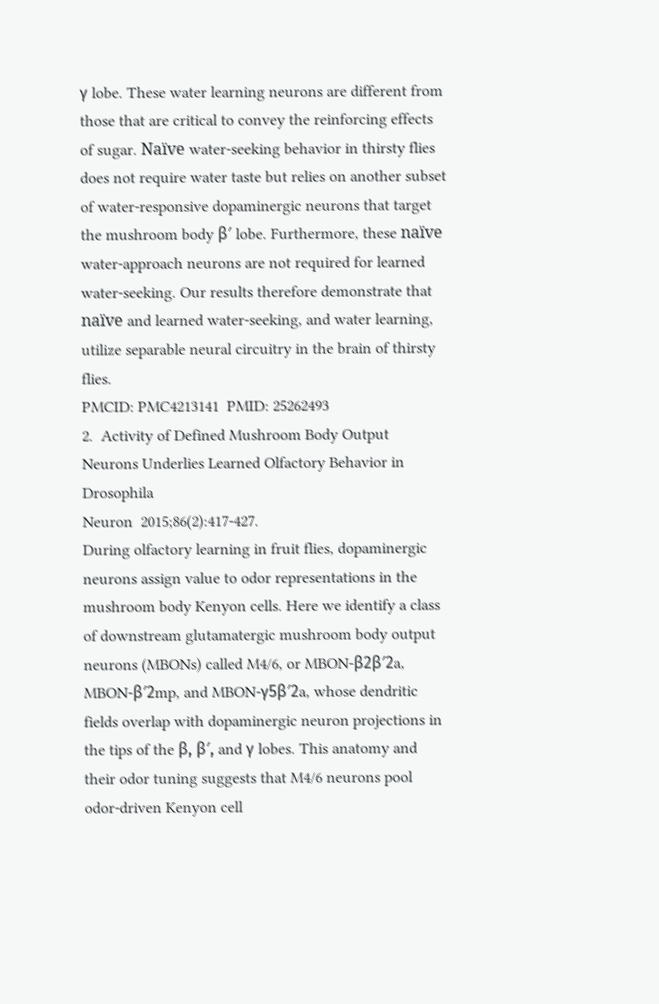γ lobe. These water learning neurons are different from those that are critical to convey the reinforcing effects of sugar. Naïve water-seeking behavior in thirsty flies does not require water taste but relies on another subset of water-responsive dopaminergic neurons that target the mushroom body β′ lobe. Furthermore, these naïve water-approach neurons are not required for learned water-seeking. Our results therefore demonstrate that naïve and learned water-seeking, and water learning, utilize separable neural circuitry in the brain of thirsty flies.
PMCID: PMC4213141  PMID: 25262493
2.  Activity of Defined Mushroom Body Output Neurons Underlies Learned Olfactory Behavior in Drosophila
Neuron  2015;86(2):417-427.
During olfactory learning in fruit flies, dopaminergic neurons assign value to odor representations in the mushroom body Kenyon cells. Here we identify a class of downstream glutamatergic mushroom body output neurons (MBONs) called M4/6, or MBON-β2β′2a, MBON-β′2mp, and MBON-γ5β′2a, whose dendritic fields overlap with dopaminergic neuron projections in the tips of the β, β′, and γ lobes. This anatomy and their odor tuning suggests that M4/6 neurons pool odor-driven Kenyon cell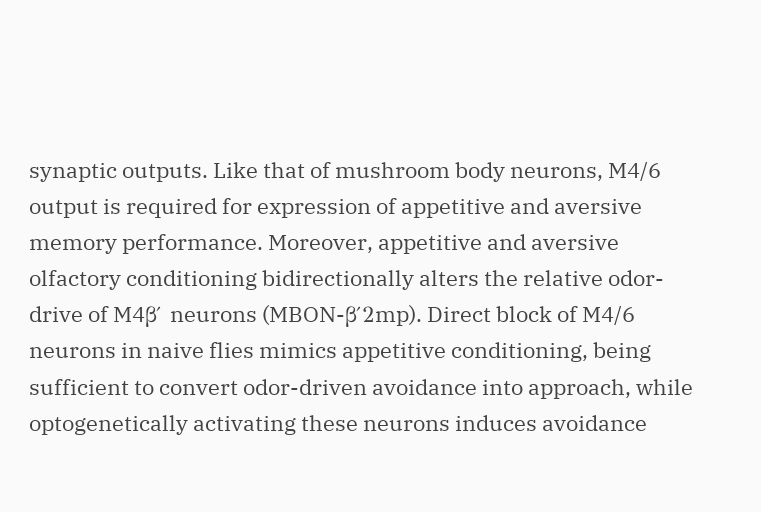synaptic outputs. Like that of mushroom body neurons, M4/6 output is required for expression of appetitive and aversive memory performance. Moreover, appetitive and aversive olfactory conditioning bidirectionally alters the relative odor-drive of M4β′ neurons (MBON-β′2mp). Direct block of M4/6 neurons in naive flies mimics appetitive conditioning, being sufficient to convert odor-driven avoidance into approach, while optogenetically activating these neurons induces avoidance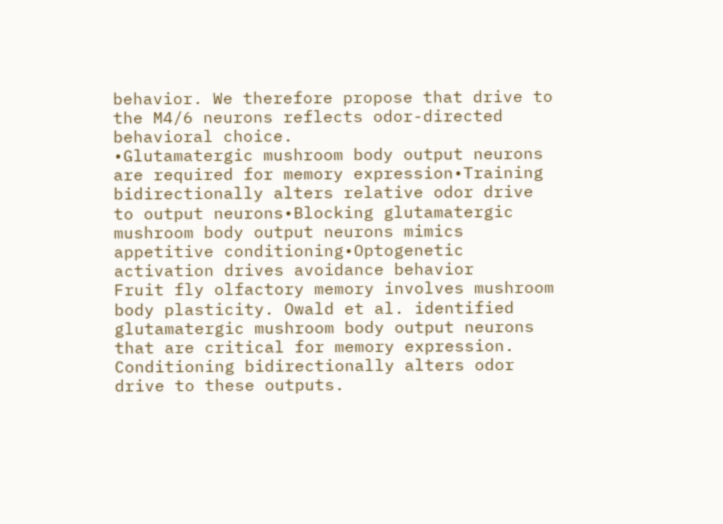behavior. We therefore propose that drive to the M4/6 neurons reflects odor-directed behavioral choice.
•Glutamatergic mushroom body output neurons are required for memory expression•Training bidirectionally alters relative odor drive to output neurons•Blocking glutamatergic mushroom body output neurons mimics appetitive conditioning•Optogenetic activation drives avoidance behavior
Fruit fly olfactory memory involves mushroom body plasticity. Owald et al. identified glutamatergic mushroom body output neurons that are critical for memory expression. Conditioning bidirectionally alters odor drive to these outputs.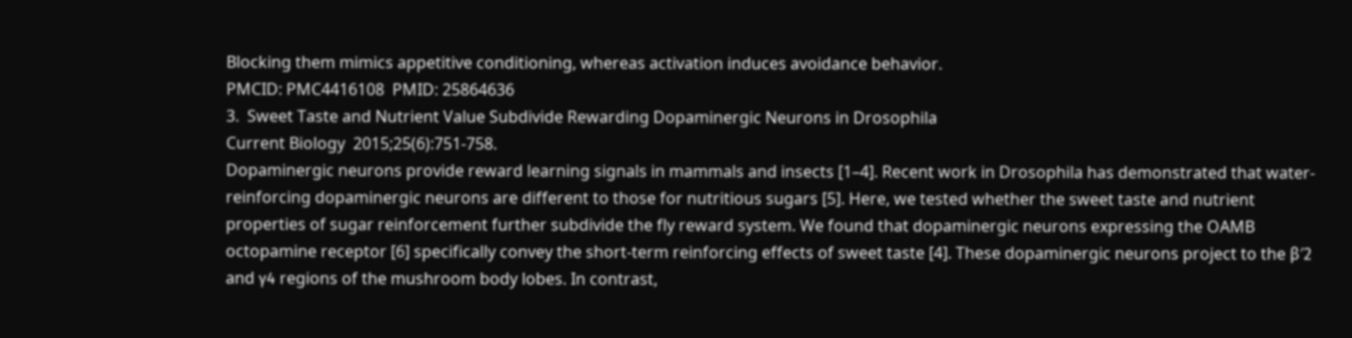Blocking them mimics appetitive conditioning, whereas activation induces avoidance behavior.
PMCID: PMC4416108  PMID: 25864636
3.  Sweet Taste and Nutrient Value Subdivide Rewarding Dopaminergic Neurons in Drosophila
Current Biology  2015;25(6):751-758.
Dopaminergic neurons provide reward learning signals in mammals and insects [1–4]. Recent work in Drosophila has demonstrated that water-reinforcing dopaminergic neurons are different to those for nutritious sugars [5]. Here, we tested whether the sweet taste and nutrient properties of sugar reinforcement further subdivide the fly reward system. We found that dopaminergic neurons expressing the OAMB octopamine receptor [6] specifically convey the short-term reinforcing effects of sweet taste [4]. These dopaminergic neurons project to the β′2 and γ4 regions of the mushroom body lobes. In contrast,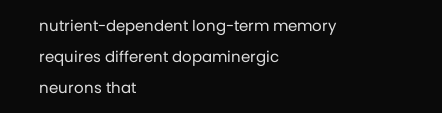nutrient-dependent long-term memory requires different dopaminergic neurons that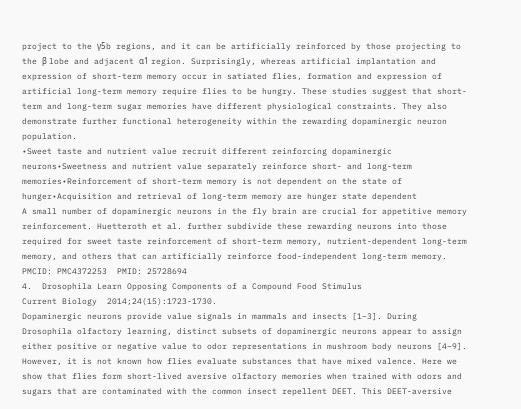project to the γ5b regions, and it can be artificially reinforced by those projecting to the β lobe and adjacent α1 region. Surprisingly, whereas artificial implantation and expression of short-term memory occur in satiated flies, formation and expression of artificial long-term memory require flies to be hungry. These studies suggest that short-term and long-term sugar memories have different physiological constraints. They also demonstrate further functional heterogeneity within the rewarding dopaminergic neuron population.
•Sweet taste and nutrient value recruit different reinforcing dopaminergic neurons•Sweetness and nutrient value separately reinforce short- and long-term memories•Reinforcement of short-term memory is not dependent on the state of hunger•Acquisition and retrieval of long-term memory are hunger state dependent
A small number of dopaminergic neurons in the fly brain are crucial for appetitive memory reinforcement. Huetteroth et al. further subdivide these rewarding neurons into those required for sweet taste reinforcement of short-term memory, nutrient-dependent long-term memory, and others that can artificially reinforce food-independent long-term memory.
PMCID: PMC4372253  PMID: 25728694
4.  Drosophila Learn Opposing Components of a Compound Food Stimulus
Current Biology  2014;24(15):1723-1730.
Dopaminergic neurons provide value signals in mammals and insects [1–3]. During Drosophila olfactory learning, distinct subsets of dopaminergic neurons appear to assign either positive or negative value to odor representations in mushroom body neurons [4–9]. However, it is not known how flies evaluate substances that have mixed valence. Here we show that flies form short-lived aversive olfactory memories when trained with odors and sugars that are contaminated with the common insect repellent DEET. This DEET-aversive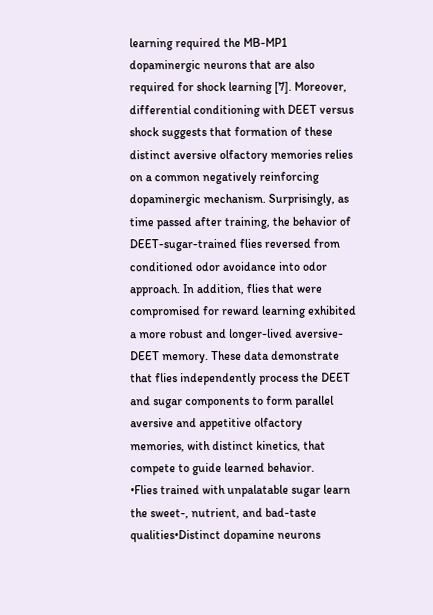learning required the MB-MP1 dopaminergic neurons that are also required for shock learning [7]. Moreover, differential conditioning with DEET versus shock suggests that formation of these distinct aversive olfactory memories relies on a common negatively reinforcing dopaminergic mechanism. Surprisingly, as time passed after training, the behavior of DEET-sugar-trained flies reversed from conditioned odor avoidance into odor approach. In addition, flies that were compromised for reward learning exhibited a more robust and longer-lived aversive-DEET memory. These data demonstrate that flies independently process the DEET and sugar components to form parallel aversive and appetitive olfactory memories, with distinct kinetics, that compete to guide learned behavior.
•Flies trained with unpalatable sugar learn the sweet-, nutrient, and bad-taste qualities•Distinct dopamine neurons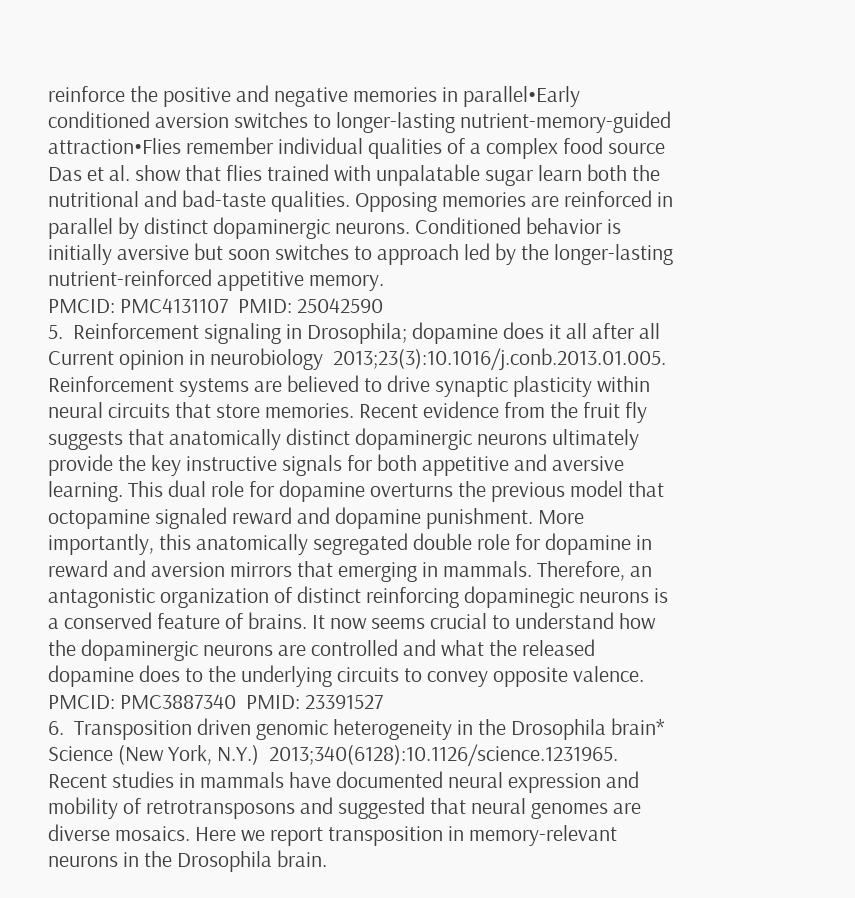reinforce the positive and negative memories in parallel•Early conditioned aversion switches to longer-lasting nutrient-memory-guided attraction•Flies remember individual qualities of a complex food source
Das et al. show that flies trained with unpalatable sugar learn both the nutritional and bad-taste qualities. Opposing memories are reinforced in parallel by distinct dopaminergic neurons. Conditioned behavior is initially aversive but soon switches to approach led by the longer-lasting nutrient-reinforced appetitive memory.
PMCID: PMC4131107  PMID: 25042590
5.  Reinforcement signaling in Drosophila; dopamine does it all after all
Current opinion in neurobiology  2013;23(3):10.1016/j.conb.2013.01.005.
Reinforcement systems are believed to drive synaptic plasticity within neural circuits that store memories. Recent evidence from the fruit fly suggests that anatomically distinct dopaminergic neurons ultimately provide the key instructive signals for both appetitive and aversive learning. This dual role for dopamine overturns the previous model that octopamine signaled reward and dopamine punishment. More importantly, this anatomically segregated double role for dopamine in reward and aversion mirrors that emerging in mammals. Therefore, an antagonistic organization of distinct reinforcing dopaminegic neurons is a conserved feature of brains. It now seems crucial to understand how the dopaminergic neurons are controlled and what the released dopamine does to the underlying circuits to convey opposite valence.
PMCID: PMC3887340  PMID: 23391527
6.  Transposition driven genomic heterogeneity in the Drosophila brain*
Science (New York, N.Y.)  2013;340(6128):10.1126/science.1231965.
Recent studies in mammals have documented neural expression and mobility of retrotransposons and suggested that neural genomes are diverse mosaics. Here we report transposition in memory-relevant neurons in the Drosophila brain.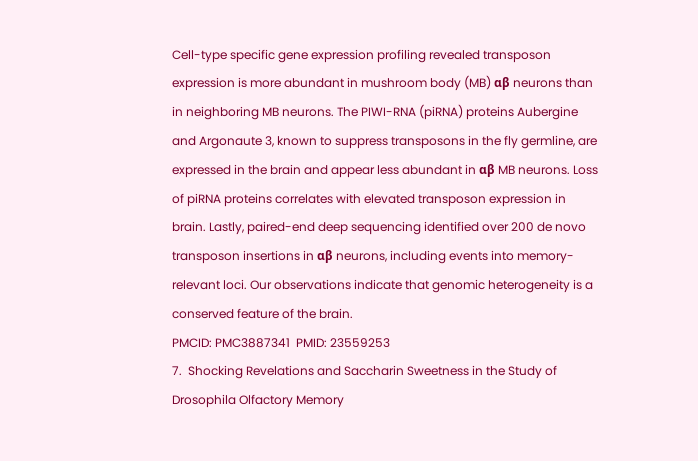Cell-type specific gene expression profiling revealed transposon expression is more abundant in mushroom body (MB) αβ neurons than in neighboring MB neurons. The PIWI-RNA (piRNA) proteins Aubergine and Argonaute 3, known to suppress transposons in the fly germline, are expressed in the brain and appear less abundant in αβ MB neurons. Loss of piRNA proteins correlates with elevated transposon expression in brain. Lastly, paired-end deep sequencing identified over 200 de novo transposon insertions in αβ neurons, including events into memory-relevant loci. Our observations indicate that genomic heterogeneity is a conserved feature of the brain.
PMCID: PMC3887341  PMID: 23559253
7.  Shocking Revelations and Saccharin Sweetness in the Study of Drosophila Olfactory Memory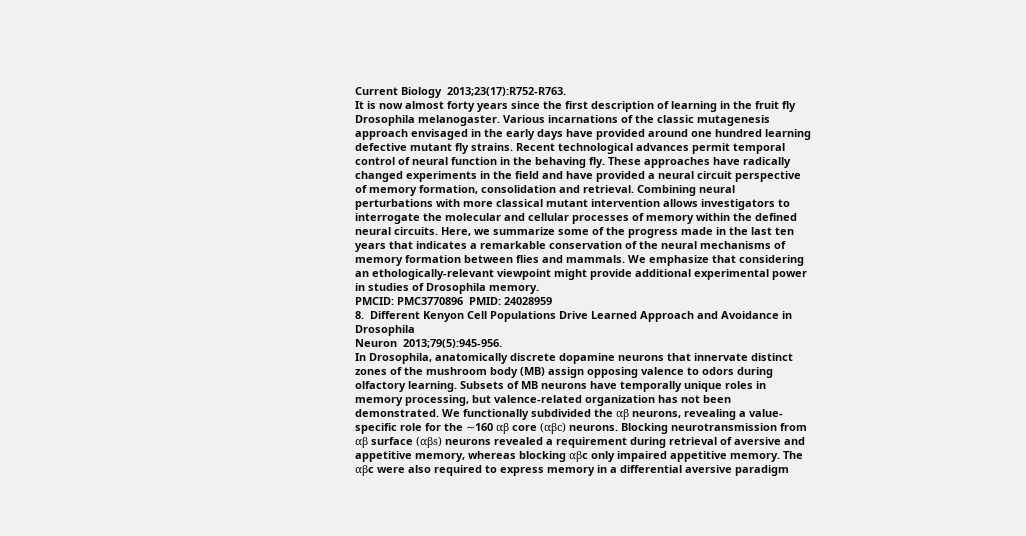Current Biology  2013;23(17):R752-R763.
It is now almost forty years since the first description of learning in the fruit fly Drosophila melanogaster. Various incarnations of the classic mutagenesis approach envisaged in the early days have provided around one hundred learning defective mutant fly strains. Recent technological advances permit temporal control of neural function in the behaving fly. These approaches have radically changed experiments in the field and have provided a neural circuit perspective of memory formation, consolidation and retrieval. Combining neural perturbations with more classical mutant intervention allows investigators to interrogate the molecular and cellular processes of memory within the defined neural circuits. Here, we summarize some of the progress made in the last ten years that indicates a remarkable conservation of the neural mechanisms of memory formation between flies and mammals. We emphasize that considering an ethologically-relevant viewpoint might provide additional experimental power in studies of Drosophila memory.
PMCID: PMC3770896  PMID: 24028959
8.  Different Kenyon Cell Populations Drive Learned Approach and Avoidance in Drosophila
Neuron  2013;79(5):945-956.
In Drosophila, anatomically discrete dopamine neurons that innervate distinct zones of the mushroom body (MB) assign opposing valence to odors during olfactory learning. Subsets of MB neurons have temporally unique roles in memory processing, but valence-related organization has not been demonstrated. We functionally subdivided the αβ neurons, revealing a value-specific role for the ∼160 αβ core (αβc) neurons. Blocking neurotransmission from αβ surface (αβs) neurons revealed a requirement during retrieval of aversive and appetitive memory, whereas blocking αβc only impaired appetitive memory. The αβc were also required to express memory in a differential aversive paradigm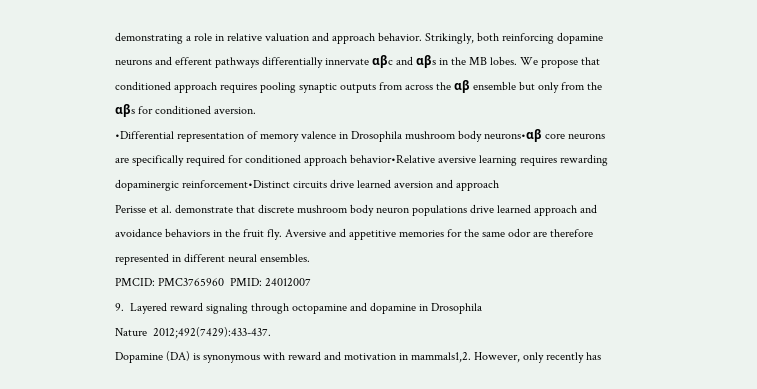demonstrating a role in relative valuation and approach behavior. Strikingly, both reinforcing dopamine neurons and efferent pathways differentially innervate αβc and αβs in the MB lobes. We propose that conditioned approach requires pooling synaptic outputs from across the αβ ensemble but only from the αβs for conditioned aversion.
•Differential representation of memory valence in Drosophila mushroom body neurons•αβ core neurons are specifically required for conditioned approach behavior•Relative aversive learning requires rewarding dopaminergic reinforcement•Distinct circuits drive learned aversion and approach
Perisse et al. demonstrate that discrete mushroom body neuron populations drive learned approach and avoidance behaviors in the fruit fly. Aversive and appetitive memories for the same odor are therefore represented in different neural ensembles.
PMCID: PMC3765960  PMID: 24012007
9.  Layered reward signaling through octopamine and dopamine in Drosophila
Nature  2012;492(7429):433-437.
Dopamine (DA) is synonymous with reward and motivation in mammals1,2. However, only recently has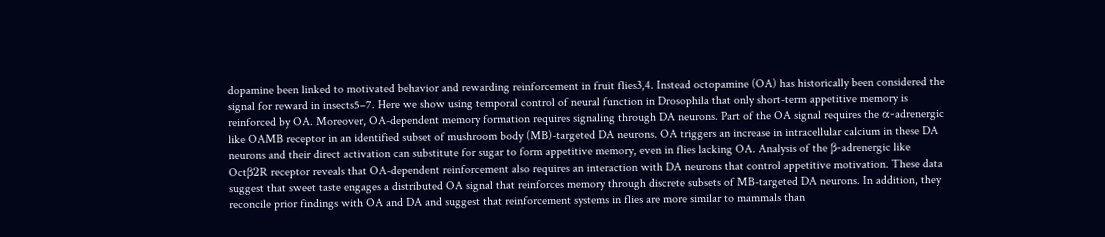dopamine been linked to motivated behavior and rewarding reinforcement in fruit flies3,4. Instead octopamine (OA) has historically been considered the signal for reward in insects5–7. Here we show using temporal control of neural function in Drosophila that only short-term appetitive memory is reinforced by OA. Moreover, OA-dependent memory formation requires signaling through DA neurons. Part of the OA signal requires the α-adrenergic like OAMB receptor in an identified subset of mushroom body (MB)-targeted DA neurons. OA triggers an increase in intracellular calcium in these DA neurons and their direct activation can substitute for sugar to form appetitive memory, even in flies lacking OA. Analysis of the β-adrenergic like Octβ2R receptor reveals that OA-dependent reinforcement also requires an interaction with DA neurons that control appetitive motivation. These data suggest that sweet taste engages a distributed OA signal that reinforces memory through discrete subsets of MB-targeted DA neurons. In addition, they reconcile prior findings with OA and DA and suggest that reinforcement systems in flies are more similar to mammals than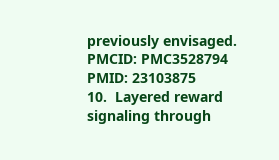previously envisaged.
PMCID: PMC3528794  PMID: 23103875
10.  Layered reward signaling through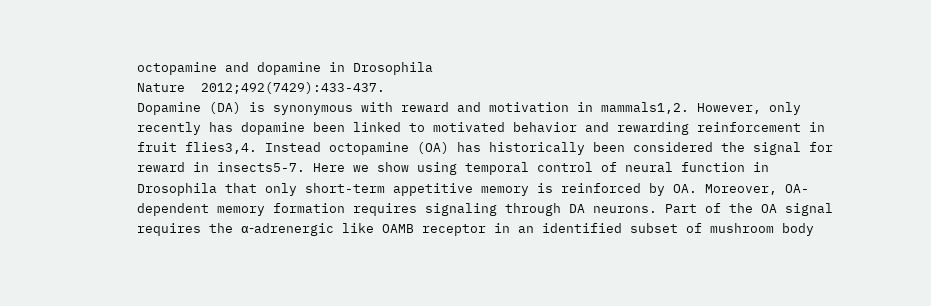octopamine and dopamine in Drosophila
Nature  2012;492(7429):433-437.
Dopamine (DA) is synonymous with reward and motivation in mammals1,2. However, only recently has dopamine been linked to motivated behavior and rewarding reinforcement in fruit flies3,4. Instead octopamine (OA) has historically been considered the signal for reward in insects5-7. Here we show using temporal control of neural function in Drosophila that only short-term appetitive memory is reinforced by OA. Moreover, OA-dependent memory formation requires signaling through DA neurons. Part of the OA signal requires the α-adrenergic like OAMB receptor in an identified subset of mushroom body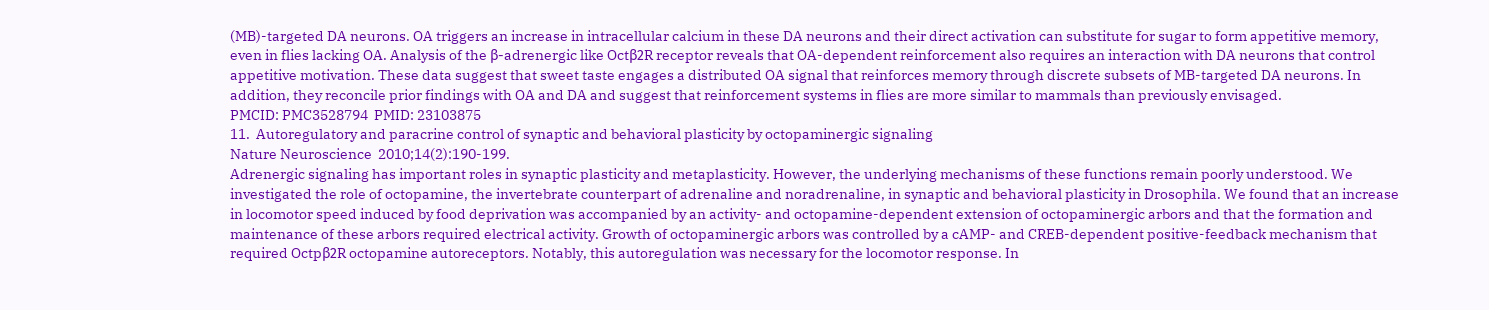(MB)-targeted DA neurons. OA triggers an increase in intracellular calcium in these DA neurons and their direct activation can substitute for sugar to form appetitive memory, even in flies lacking OA. Analysis of the β-adrenergic like Octβ2R receptor reveals that OA-dependent reinforcement also requires an interaction with DA neurons that control appetitive motivation. These data suggest that sweet taste engages a distributed OA signal that reinforces memory through discrete subsets of MB-targeted DA neurons. In addition, they reconcile prior findings with OA and DA and suggest that reinforcement systems in flies are more similar to mammals than previously envisaged.
PMCID: PMC3528794  PMID: 23103875
11.  Autoregulatory and paracrine control of synaptic and behavioral plasticity by octopaminergic signaling
Nature Neuroscience  2010;14(2):190-199.
Adrenergic signaling has important roles in synaptic plasticity and metaplasticity. However, the underlying mechanisms of these functions remain poorly understood. We investigated the role of octopamine, the invertebrate counterpart of adrenaline and noradrenaline, in synaptic and behavioral plasticity in Drosophila. We found that an increase in locomotor speed induced by food deprivation was accompanied by an activity- and octopamine-dependent extension of octopaminergic arbors and that the formation and maintenance of these arbors required electrical activity. Growth of octopaminergic arbors was controlled by a cAMP- and CREB-dependent positive-feedback mechanism that required Octpβ2R octopamine autoreceptors. Notably, this autoregulation was necessary for the locomotor response. In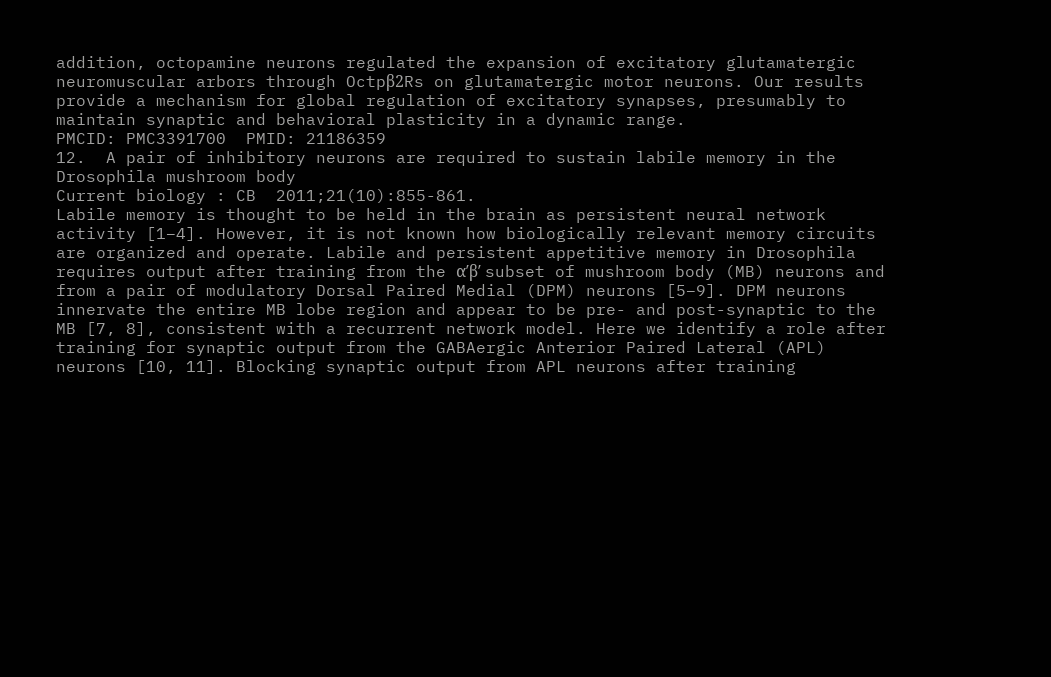addition, octopamine neurons regulated the expansion of excitatory glutamatergic neuromuscular arbors through Octpβ2Rs on glutamatergic motor neurons. Our results provide a mechanism for global regulation of excitatory synapses, presumably to maintain synaptic and behavioral plasticity in a dynamic range.
PMCID: PMC3391700  PMID: 21186359
12.  A pair of inhibitory neurons are required to sustain labile memory in the Drosophila mushroom body
Current biology : CB  2011;21(10):855-861.
Labile memory is thought to be held in the brain as persistent neural network activity [1–4]. However, it is not known how biologically relevant memory circuits are organized and operate. Labile and persistent appetitive memory in Drosophila requires output after training from the α′β′ subset of mushroom body (MB) neurons and from a pair of modulatory Dorsal Paired Medial (DPM) neurons [5–9]. DPM neurons innervate the entire MB lobe region and appear to be pre- and post-synaptic to the MB [7, 8], consistent with a recurrent network model. Here we identify a role after training for synaptic output from the GABAergic Anterior Paired Lateral (APL) neurons [10, 11]. Blocking synaptic output from APL neurons after training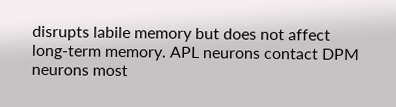disrupts labile memory but does not affect long-term memory. APL neurons contact DPM neurons most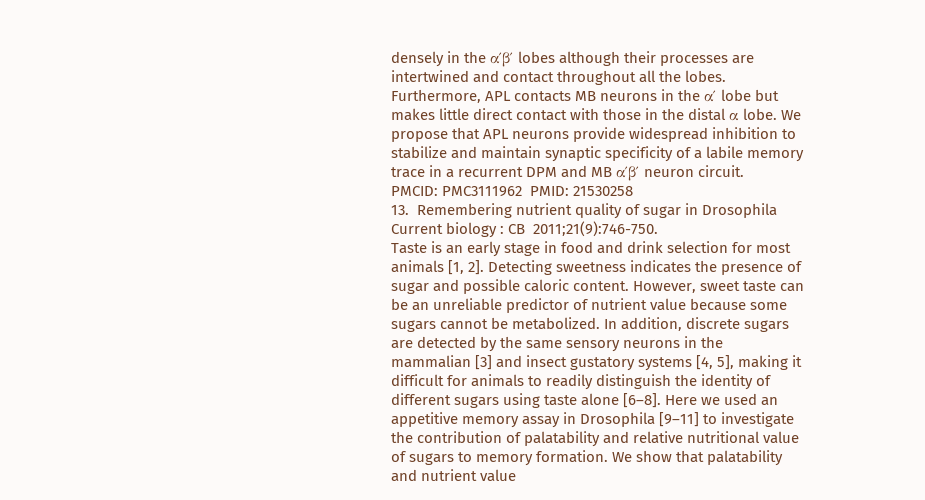densely in the α′β′ lobes although their processes are intertwined and contact throughout all the lobes. Furthermore, APL contacts MB neurons in the α′ lobe but makes little direct contact with those in the distal α lobe. We propose that APL neurons provide widespread inhibition to stabilize and maintain synaptic specificity of a labile memory trace in a recurrent DPM and MB α′β′ neuron circuit.
PMCID: PMC3111962  PMID: 21530258
13.  Remembering nutrient quality of sugar in Drosophila
Current biology : CB  2011;21(9):746-750.
Taste is an early stage in food and drink selection for most animals [1, 2]. Detecting sweetness indicates the presence of sugar and possible caloric content. However, sweet taste can be an unreliable predictor of nutrient value because some sugars cannot be metabolized. In addition, discrete sugars are detected by the same sensory neurons in the mammalian [3] and insect gustatory systems [4, 5], making it difficult for animals to readily distinguish the identity of different sugars using taste alone [6–8]. Here we used an appetitive memory assay in Drosophila [9–11] to investigate the contribution of palatability and relative nutritional value of sugars to memory formation. We show that palatability and nutrient value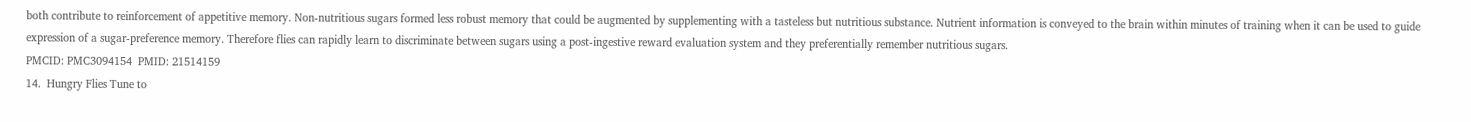both contribute to reinforcement of appetitive memory. Non-nutritious sugars formed less robust memory that could be augmented by supplementing with a tasteless but nutritious substance. Nutrient information is conveyed to the brain within minutes of training when it can be used to guide expression of a sugar-preference memory. Therefore flies can rapidly learn to discriminate between sugars using a post-ingestive reward evaluation system and they preferentially remember nutritious sugars.
PMCID: PMC3094154  PMID: 21514159
14.  Hungry Flies Tune to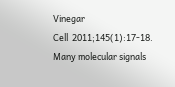Vinegar
Cell  2011;145(1):17-18.
Many molecular signals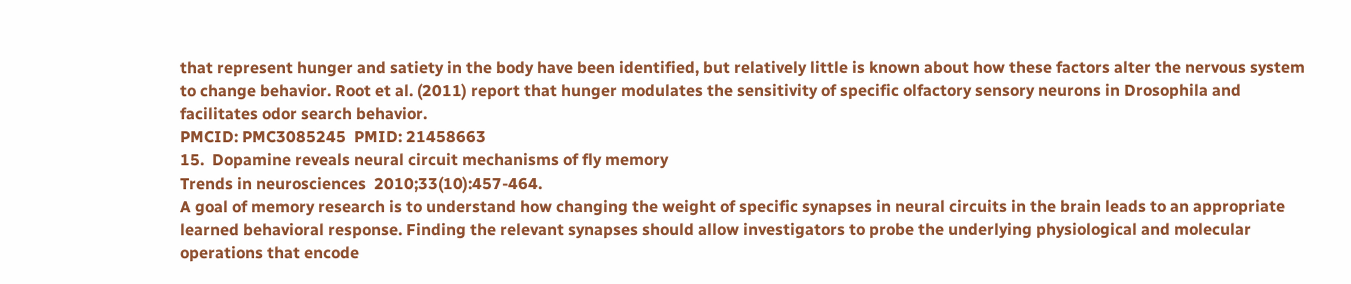that represent hunger and satiety in the body have been identified, but relatively little is known about how these factors alter the nervous system to change behavior. Root et al. (2011) report that hunger modulates the sensitivity of specific olfactory sensory neurons in Drosophila and facilitates odor search behavior.
PMCID: PMC3085245  PMID: 21458663
15.  Dopamine reveals neural circuit mechanisms of fly memory
Trends in neurosciences  2010;33(10):457-464.
A goal of memory research is to understand how changing the weight of specific synapses in neural circuits in the brain leads to an appropriate learned behavioral response. Finding the relevant synapses should allow investigators to probe the underlying physiological and molecular operations that encode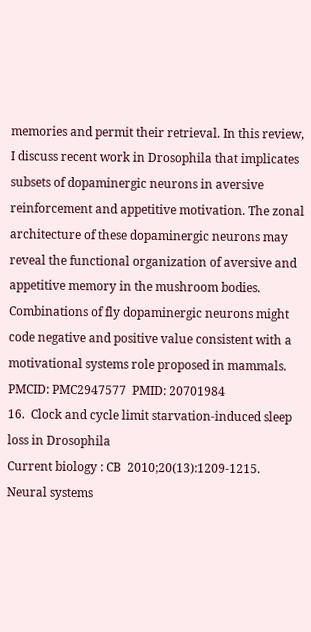memories and permit their retrieval. In this review, I discuss recent work in Drosophila that implicates subsets of dopaminergic neurons in aversive reinforcement and appetitive motivation. The zonal architecture of these dopaminergic neurons may reveal the functional organization of aversive and appetitive memory in the mushroom bodies. Combinations of fly dopaminergic neurons might code negative and positive value consistent with a motivational systems role proposed in mammals.
PMCID: PMC2947577  PMID: 20701984
16.  Clock and cycle limit starvation-induced sleep loss in Drosophila
Current biology : CB  2010;20(13):1209-1215.
Neural systems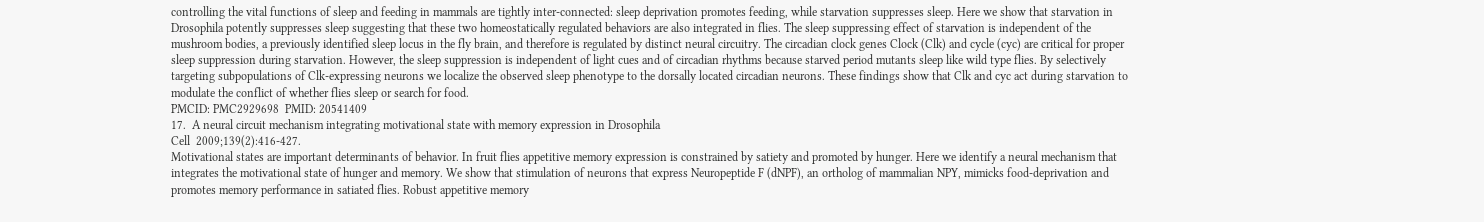controlling the vital functions of sleep and feeding in mammals are tightly inter-connected: sleep deprivation promotes feeding, while starvation suppresses sleep. Here we show that starvation in Drosophila potently suppresses sleep suggesting that these two homeostatically regulated behaviors are also integrated in flies. The sleep suppressing effect of starvation is independent of the mushroom bodies, a previously identified sleep locus in the fly brain, and therefore is regulated by distinct neural circuitry. The circadian clock genes Clock (Clk) and cycle (cyc) are critical for proper sleep suppression during starvation. However, the sleep suppression is independent of light cues and of circadian rhythms because starved period mutants sleep like wild type flies. By selectively targeting subpopulations of Clk-expressing neurons we localize the observed sleep phenotype to the dorsally located circadian neurons. These findings show that Clk and cyc act during starvation to modulate the conflict of whether flies sleep or search for food.
PMCID: PMC2929698  PMID: 20541409
17.  A neural circuit mechanism integrating motivational state with memory expression in Drosophila
Cell  2009;139(2):416-427.
Motivational states are important determinants of behavior. In fruit flies appetitive memory expression is constrained by satiety and promoted by hunger. Here we identify a neural mechanism that integrates the motivational state of hunger and memory. We show that stimulation of neurons that express Neuropeptide F (dNPF), an ortholog of mammalian NPY, mimicks food-deprivation and promotes memory performance in satiated flies. Robust appetitive memory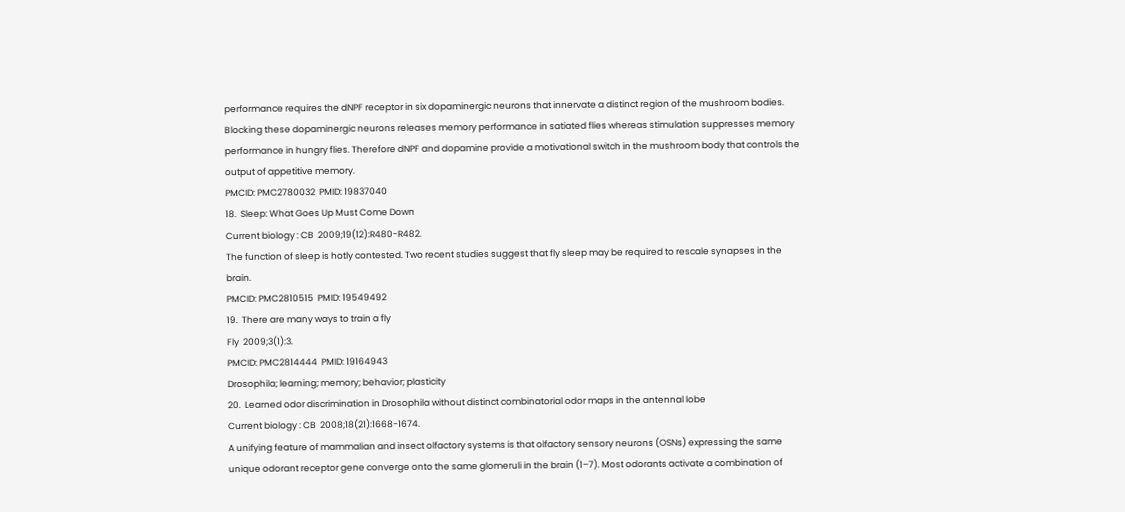performance requires the dNPF receptor in six dopaminergic neurons that innervate a distinct region of the mushroom bodies. Blocking these dopaminergic neurons releases memory performance in satiated flies whereas stimulation suppresses memory performance in hungry flies. Therefore dNPF and dopamine provide a motivational switch in the mushroom body that controls the output of appetitive memory.
PMCID: PMC2780032  PMID: 19837040
18.  Sleep: What Goes Up Must Come Down
Current biology : CB  2009;19(12):R480-R482.
The function of sleep is hotly contested. Two recent studies suggest that fly sleep may be required to rescale synapses in the brain.
PMCID: PMC2810515  PMID: 19549492
19.  There are many ways to train a fly
Fly  2009;3(1):3.
PMCID: PMC2814444  PMID: 19164943
Drosophila; learning; memory; behavior; plasticity
20.  Learned odor discrimination in Drosophila without distinct combinatorial odor maps in the antennal lobe
Current biology : CB  2008;18(21):1668-1674.
A unifying feature of mammalian and insect olfactory systems is that olfactory sensory neurons (OSNs) expressing the same unique odorant receptor gene converge onto the same glomeruli in the brain (1–7). Most odorants activate a combination of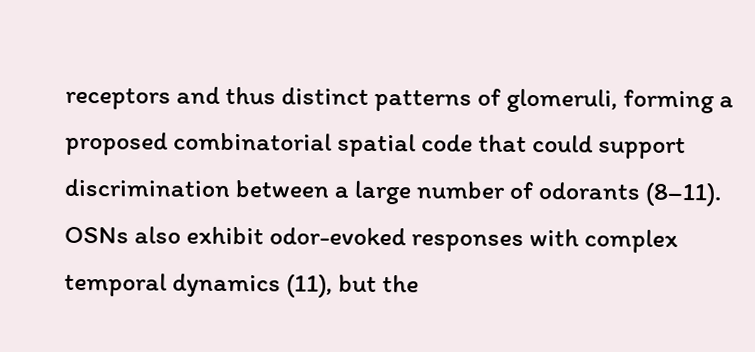receptors and thus distinct patterns of glomeruli, forming a proposed combinatorial spatial code that could support discrimination between a large number of odorants (8–11). OSNs also exhibit odor-evoked responses with complex temporal dynamics (11), but the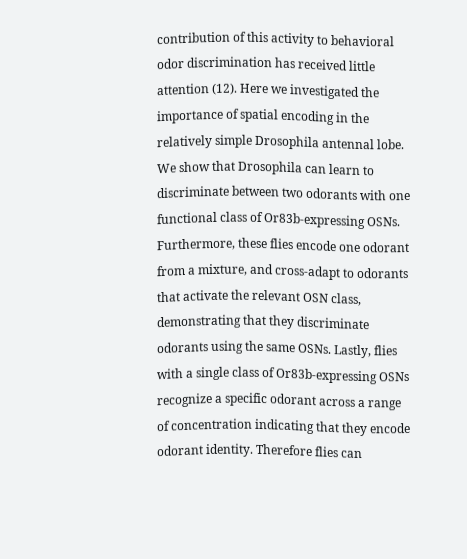contribution of this activity to behavioral odor discrimination has received little attention (12). Here we investigated the importance of spatial encoding in the relatively simple Drosophila antennal lobe. We show that Drosophila can learn to discriminate between two odorants with one functional class of Or83b-expressing OSNs. Furthermore, these flies encode one odorant from a mixture, and cross-adapt to odorants that activate the relevant OSN class, demonstrating that they discriminate odorants using the same OSNs. Lastly, flies with a single class of Or83b-expressing OSNs recognize a specific odorant across a range of concentration indicating that they encode odorant identity. Therefore flies can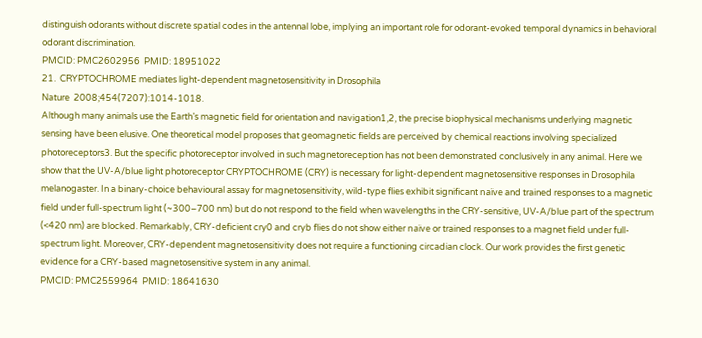distinguish odorants without discrete spatial codes in the antennal lobe, implying an important role for odorant-evoked temporal dynamics in behavioral odorant discrimination.
PMCID: PMC2602956  PMID: 18951022
21.  CRYPTOCHROME mediates light-dependent magnetosensitivity in Drosophila
Nature  2008;454(7207):1014-1018.
Although many animals use the Earth’s magnetic field for orientation and navigation1,2, the precise biophysical mechanisms underlying magnetic sensing have been elusive. One theoretical model proposes that geomagnetic fields are perceived by chemical reactions involving specialized photoreceptors3. But the specific photoreceptor involved in such magnetoreception has not been demonstrated conclusively in any animal. Here we show that the UV-A/blue light photoreceptor CRYPTOCHROME (CRY) is necessary for light-dependent magnetosensitive responses in Drosophila melanogaster. In a binary-choice behavioural assay for magnetosensitivity, wild-type flies exhibit significant naïve and trained responses to a magnetic field under full-spectrum light (~300–700 nm) but do not respond to the field when wavelengths in the CRY-sensitive, UV-A/blue part of the spectrum (<420 nm) are blocked. Remarkably, CRY-deficient cry0 and cryb flies do not show either naïve or trained responses to a magnet field under full-spectrum light. Moreover, CRY-dependent magnetosensitivity does not require a functioning circadian clock. Our work provides the first genetic evidence for a CRY-based magnetosensitive system in any animal.
PMCID: PMC2559964  PMID: 18641630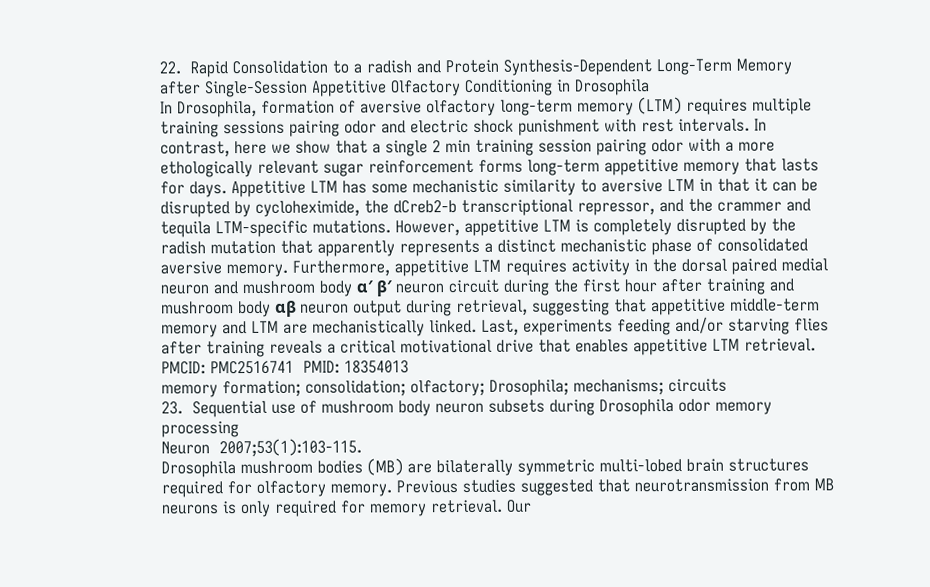22.  Rapid Consolidation to a radish and Protein Synthesis-Dependent Long-Term Memory after Single-Session Appetitive Olfactory Conditioning in Drosophila
In Drosophila, formation of aversive olfactory long-term memory (LTM) requires multiple training sessions pairing odor and electric shock punishment with rest intervals. In contrast, here we show that a single 2 min training session pairing odor with a more ethologically relevant sugar reinforcement forms long-term appetitive memory that lasts for days. Appetitive LTM has some mechanistic similarity to aversive LTM in that it can be disrupted by cycloheximide, the dCreb2-b transcriptional repressor, and the crammer and tequila LTM-specific mutations. However, appetitive LTM is completely disrupted by the radish mutation that apparently represents a distinct mechanistic phase of consolidated aversive memory. Furthermore, appetitive LTM requires activity in the dorsal paired medial neuron and mushroom body α′ β′ neuron circuit during the first hour after training and mushroom body αβ neuron output during retrieval, suggesting that appetitive middle-term memory and LTM are mechanistically linked. Last, experiments feeding and/or starving flies after training reveals a critical motivational drive that enables appetitive LTM retrieval.
PMCID: PMC2516741  PMID: 18354013
memory formation; consolidation; olfactory; Drosophila; mechanisms; circuits
23.  Sequential use of mushroom body neuron subsets during Drosophila odor memory processing
Neuron  2007;53(1):103-115.
Drosophila mushroom bodies (MB) are bilaterally symmetric multi-lobed brain structures required for olfactory memory. Previous studies suggested that neurotransmission from MB neurons is only required for memory retrieval. Our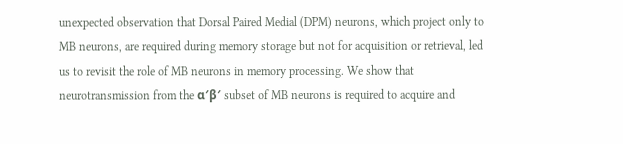unexpected observation that Dorsal Paired Medial (DPM) neurons, which project only to MB neurons, are required during memory storage but not for acquisition or retrieval, led us to revisit the role of MB neurons in memory processing. We show that neurotransmission from the α′β′ subset of MB neurons is required to acquire and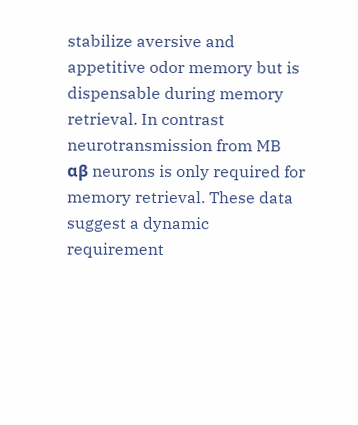stabilize aversive and appetitive odor memory but is dispensable during memory retrieval. In contrast neurotransmission from MB αβ neurons is only required for memory retrieval. These data suggest a dynamic requirement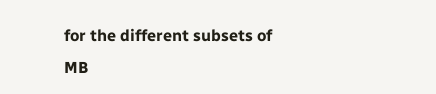for the different subsets of MB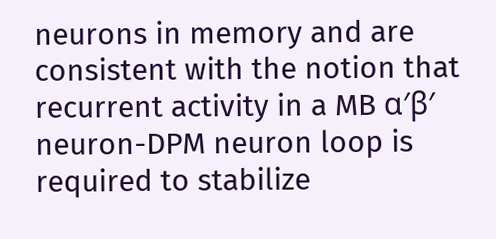neurons in memory and are consistent with the notion that recurrent activity in a MB α′β′ neuron-DPM neuron loop is required to stabilize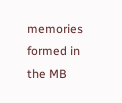memories formed in the MB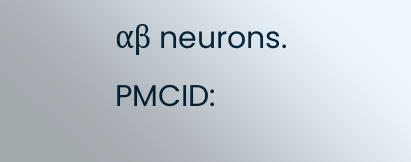αβ neurons.
PMCID: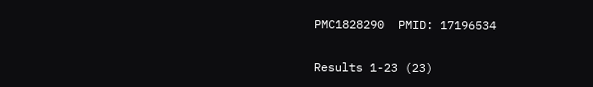PMC1828290  PMID: 17196534

Results 1-23 (23)